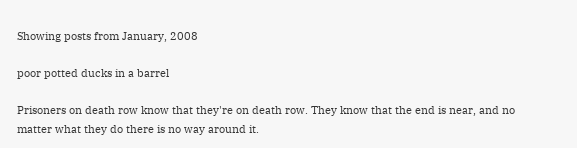Showing posts from January, 2008

poor potted ducks in a barrel

Prisoners on death row know that they're on death row. They know that the end is near, and no matter what they do there is no way around it.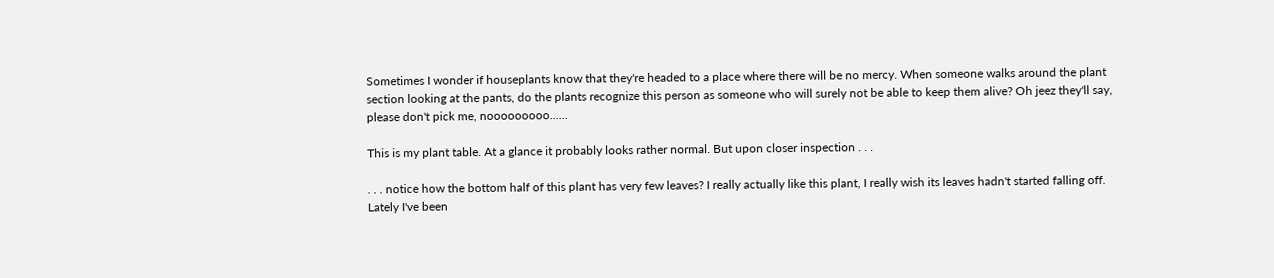Sometimes I wonder if houseplants know that they're headed to a place where there will be no mercy. When someone walks around the plant section looking at the pants, do the plants recognize this person as someone who will surely not be able to keep them alive? Oh jeez they'll say, please don't pick me, nooooooooo......

This is my plant table. At a glance it probably looks rather normal. But upon closer inspection . . .

. . . notice how the bottom half of this plant has very few leaves? I really actually like this plant, I really wish its leaves hadn't started falling off. Lately I've been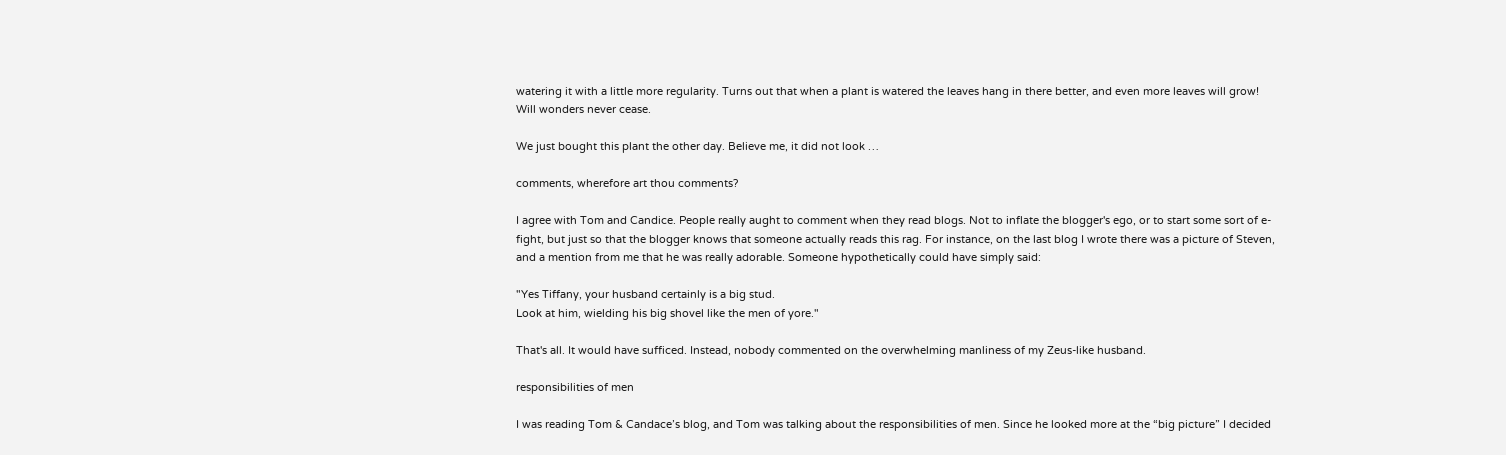watering it with a little more regularity. Turns out that when a plant is watered the leaves hang in there better, and even more leaves will grow! Will wonders never cease.

We just bought this plant the other day. Believe me, it did not look …

comments, wherefore art thou comments?

I agree with Tom and Candice. People really aught to comment when they read blogs. Not to inflate the blogger's ego, or to start some sort of e-fight, but just so that the blogger knows that someone actually reads this rag. For instance, on the last blog I wrote there was a picture of Steven, and a mention from me that he was really adorable. Someone hypothetically could have simply said:

"Yes Tiffany, your husband certainly is a big stud.
Look at him, wielding his big shovel like the men of yore."

That's all. It would have sufficed. Instead, nobody commented on the overwhelming manliness of my Zeus-like husband.

responsibilities of men

I was reading Tom & Candace’s blog, and Tom was talking about the responsibilities of men. Since he looked more at the “big picture” I decided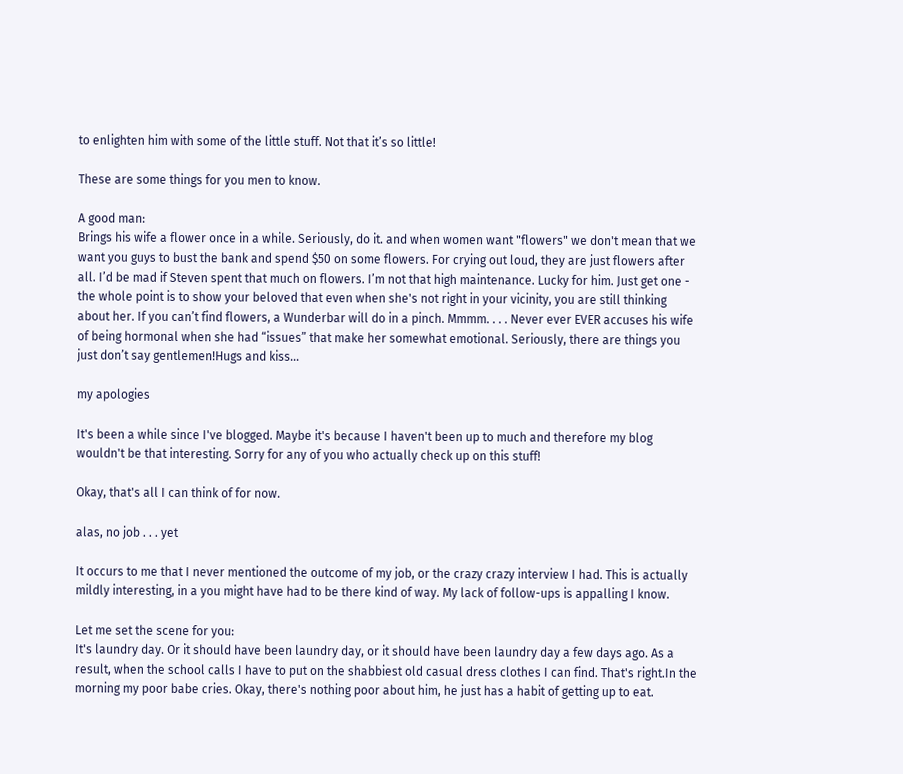to enlighten him with some of the little stuff. Not that it’s so little!

These are some things for you men to know.

A good man:
Brings his wife a flower once in a while. Seriously, do it. and when women want "flowers" we don't mean that we want you guys to bust the bank and spend $50 on some flowers. For crying out loud, they are just flowers after all. I’d be mad if Steven spent that much on flowers. I’m not that high maintenance. Lucky for him. Just get one - the whole point is to show your beloved that even when she's not right in your vicinity, you are still thinking about her. If you can’t find flowers, a Wunderbar will do in a pinch. Mmmm. . . . Never ever EVER accuses his wife of being hormonal when she had “issues” that make her somewhat emotional. Seriously, there are things you just don’t say gentlemen!Hugs and kiss…

my apologies

It's been a while since I've blogged. Maybe it's because I haven't been up to much and therefore my blog wouldn't be that interesting. Sorry for any of you who actually check up on this stuff!

Okay, that's all I can think of for now.

alas, no job . . . yet

It occurs to me that I never mentioned the outcome of my job, or the crazy crazy interview I had. This is actually mildly interesting, in a you might have had to be there kind of way. My lack of follow-ups is appalling I know.

Let me set the scene for you:
It's laundry day. Or it should have been laundry day, or it should have been laundry day a few days ago. As a result, when the school calls I have to put on the shabbiest old casual dress clothes I can find. That's right.In the morning my poor babe cries. Okay, there's nothing poor about him, he just has a habit of getting up to eat.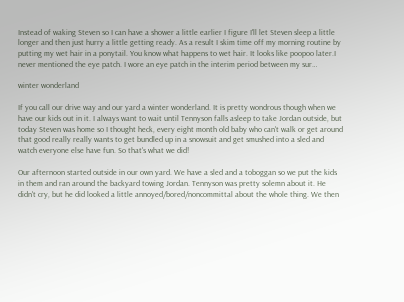Instead of waking Steven so I can have a shower a little earlier I figure I'll let Steven sleep a little longer and then just hurry a little getting ready. As a result I skim time off my morning routine by putting my wet hair in a ponytail. You know what happens to wet hair. It looks like poopoo later.I never mentioned the eye patch. I wore an eye patch in the interim period between my sur…

winter wonderland

If you call our drive way and our yard a winter wonderland. It is pretty wondrous though when we have our kids out in it. I always want to wait until Tennyson falls asleep to take Jordan outside, but today Steven was home so I thought heck, every eight month old baby who can't walk or get around that good really really wants to get bundled up in a snowsuit and get smushed into a sled and watch everyone else have fun. So that's what we did!

Our afternoon started outside in our own yard. We have a sled and a toboggan so we put the kids in them and ran around the backyard towing Jordan. Tennyson was pretty solemn about it. He didn't cry, but he did looked a little annoyed/bored/noncommittal about the whole thing. We then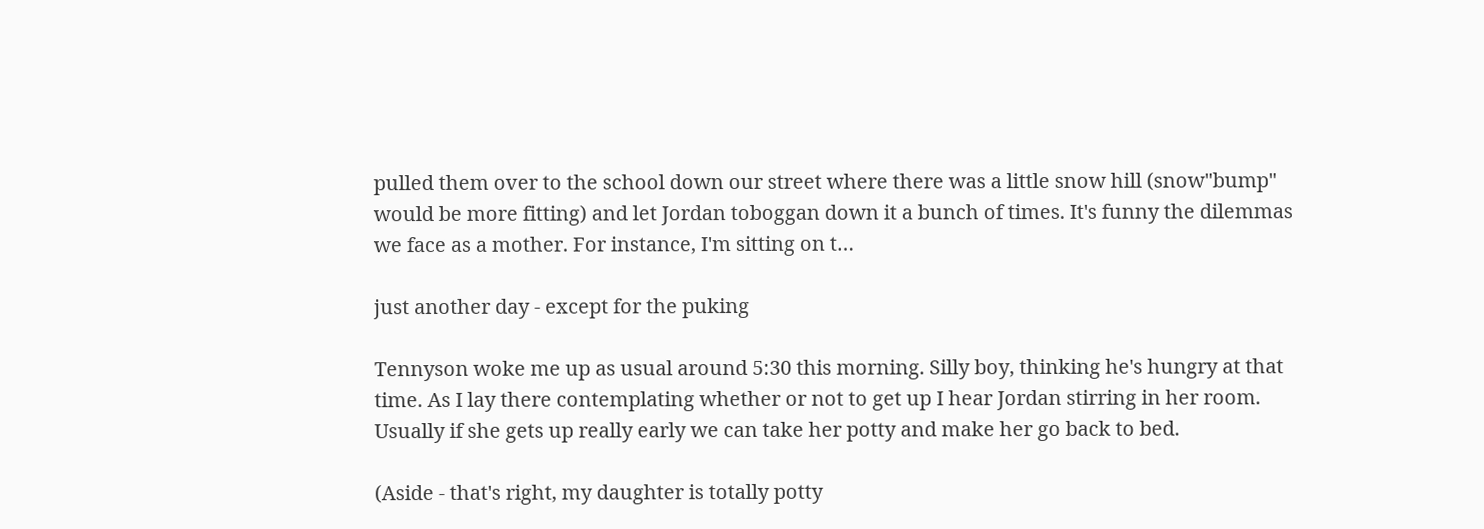pulled them over to the school down our street where there was a little snow hill (snow"bump" would be more fitting) and let Jordan toboggan down it a bunch of times. It's funny the dilemmas we face as a mother. For instance, I'm sitting on t…

just another day - except for the puking

Tennyson woke me up as usual around 5:30 this morning. Silly boy, thinking he's hungry at that time. As I lay there contemplating whether or not to get up I hear Jordan stirring in her room. Usually if she gets up really early we can take her potty and make her go back to bed.

(Aside - that's right, my daughter is totally potty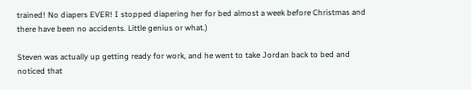trained! No diapers EVER! I stopped diapering her for bed almost a week before Christmas and there have been no accidents. Little genius or what.)

Steven was actually up getting ready for work, and he went to take Jordan back to bed and noticed that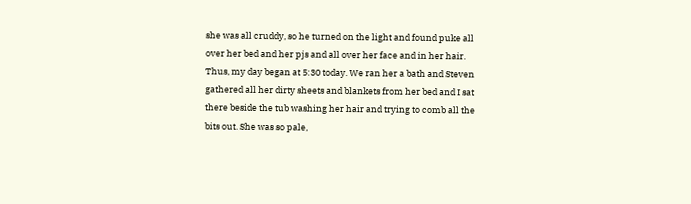she was all cruddy, so he turned on the light and found puke all over her bed and her pjs and all over her face and in her hair. Thus, my day began at 5:30 today. We ran her a bath and Steven gathered all her dirty sheets and blankets from her bed and I sat there beside the tub washing her hair and trying to comb all the bits out. She was so pale,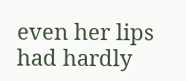even her lips had hardly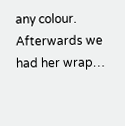any colour. Afterwards we had her wrap…